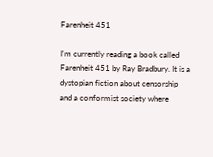Farenheit 451

I'm currently reading a book called Farenheit 451 by Ray Bradbury. It is a dystopian fiction about censorship and a conformist society where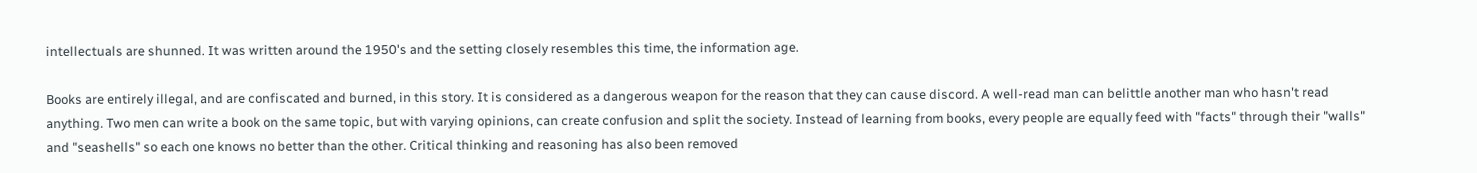intellectuals are shunned. It was written around the 1950's and the setting closely resembles this time, the information age.

Books are entirely illegal, and are confiscated and burned, in this story. It is considered as a dangerous weapon for the reason that they can cause discord. A well-read man can belittle another man who hasn't read anything. Two men can write a book on the same topic, but with varying opinions, can create confusion and split the society. Instead of learning from books, every people are equally feed with "facts" through their "walls" and "seashells" so each one knows no better than the other. Critical thinking and reasoning has also been removed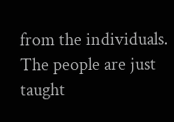from the individuals. The people are just taught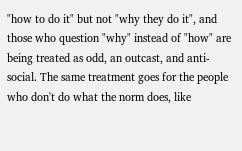"how to do it" but not "why they do it", and those who question "why" instead of "how" are being treated as odd, an outcast, and anti-social. The same treatment goes for the people who don't do what the norm does, like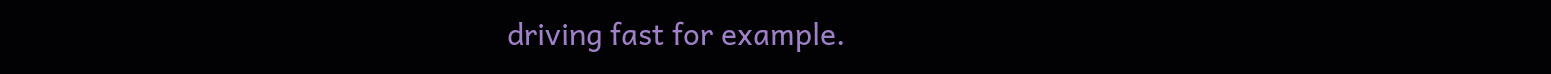driving fast for example.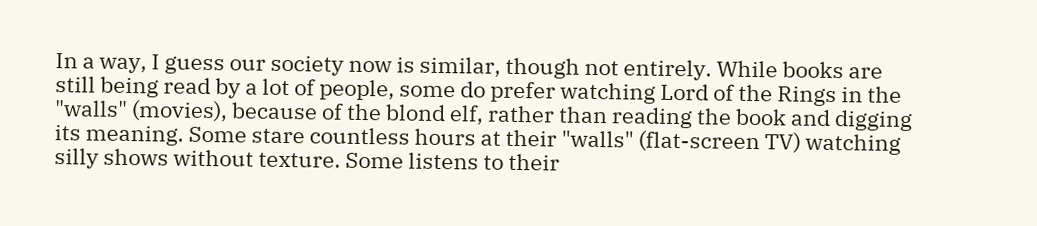In a way, I guess our society now is similar, though not entirely. While books are still being read by a lot of people, some do prefer watching Lord of the Rings in the "walls" (movies), because of the blond elf, rather than reading the book and digging its meaning. Some stare countless hours at their "walls" (flat-screen TV) watching silly shows without texture. Some listens to their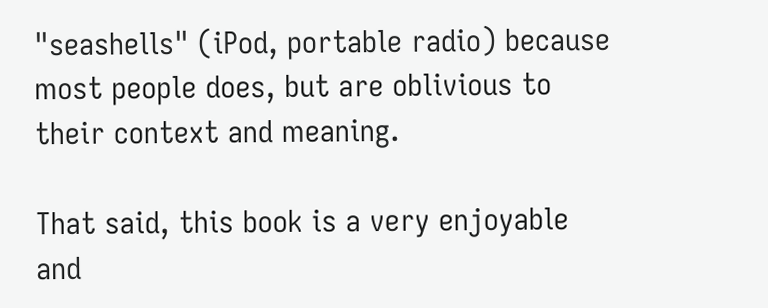"seashells" (iPod, portable radio) because most people does, but are oblivious to their context and meaning.

That said, this book is a very enjoyable and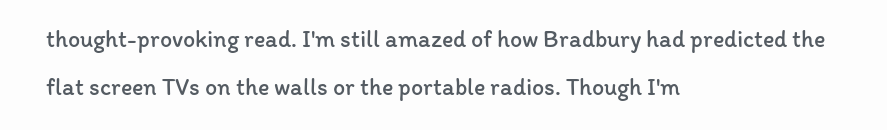thought-provoking read. I'm still amazed of how Bradbury had predicted the flat screen TVs on the walls or the portable radios. Though I'm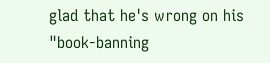glad that he's wrong on his "book-banning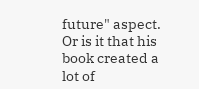future" aspect. Or is it that his book created a lot of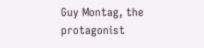Guy Montag, the protagonist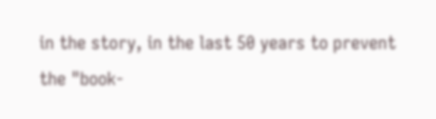in the story, in the last 50 years to prevent the "book-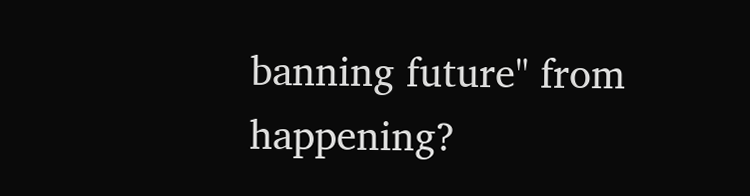banning future" from happening?